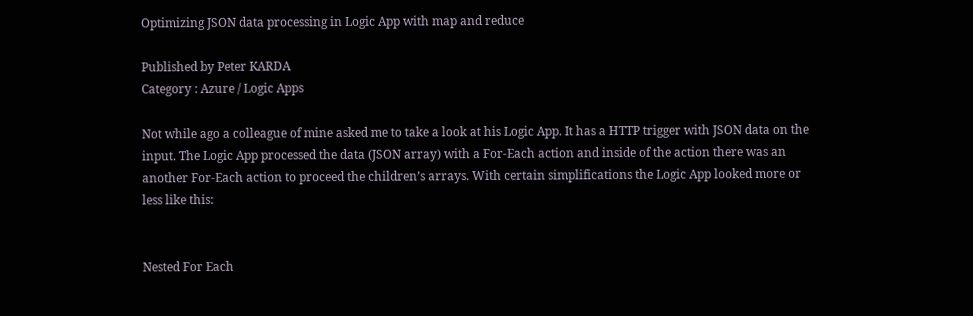Optimizing JSON data processing in Logic App with map and reduce

Published by Peter KARDA
Category : Azure / Logic Apps

Not while ago a colleague of mine asked me to take a look at his Logic App. It has a HTTP trigger with JSON data on the input. The Logic App processed the data (JSON array) with a For-Each action and inside of the action there was an another For-Each action to proceed the children’s arrays. With certain simplifications the Logic App looked more or less like this:


Nested For Each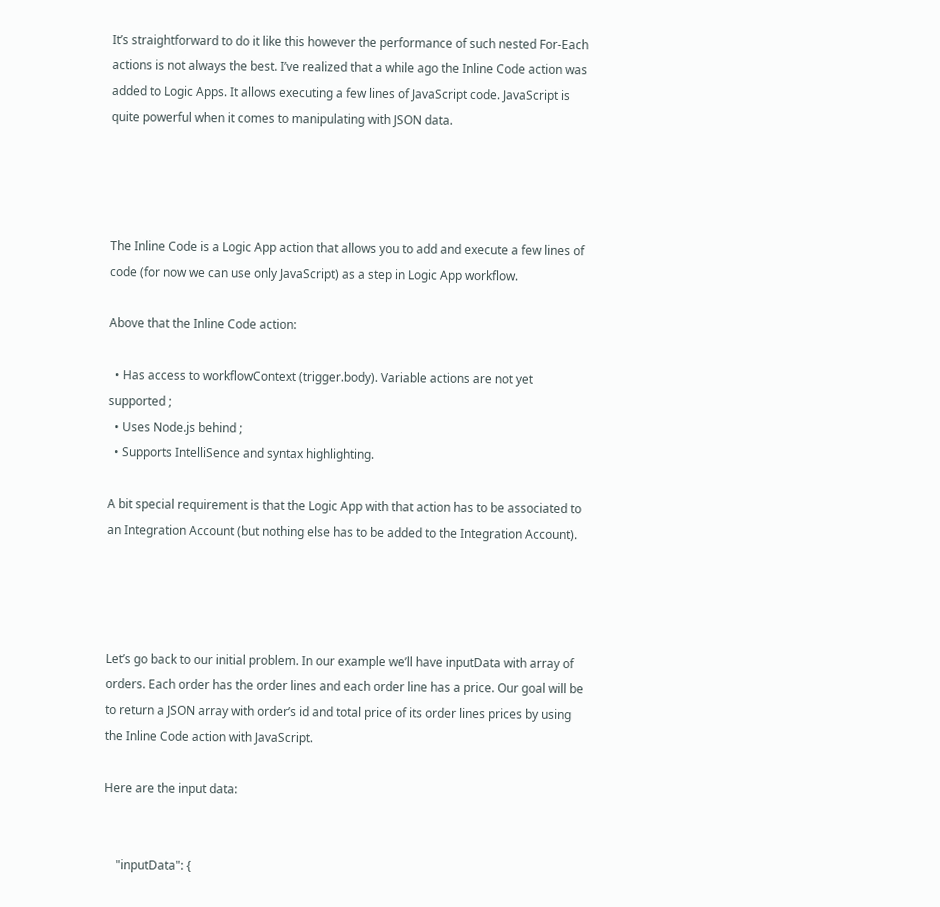It’s straightforward to do it like this however the performance of such nested For-Each actions is not always the best. I’ve realized that a while ago the Inline Code action was added to Logic Apps. It allows executing a few lines of JavaScript code. JavaScript is quite powerful when it comes to manipulating with JSON data.




The Inline Code is a Logic App action that allows you to add and execute a few lines of code (for now we can use only JavaScript) as a step in Logic App workflow.

Above that the Inline Code action:

  • Has access to workflowContext (trigger.body). Variable actions are not yet supported ;
  • Uses Node.js behind ;
  • Supports IntelliSence and syntax highlighting.

A bit special requirement is that the Logic App with that action has to be associated to an Integration Account (but nothing else has to be added to the Integration Account).




Let’s go back to our initial problem. In our example we’ll have inputData with array of orders. Each order has the order lines and each order line has a price. Our goal will be to return a JSON array with order’s id and total price of its order lines prices by using the Inline Code action with JavaScript.

Here are the input data:


    "inputData": {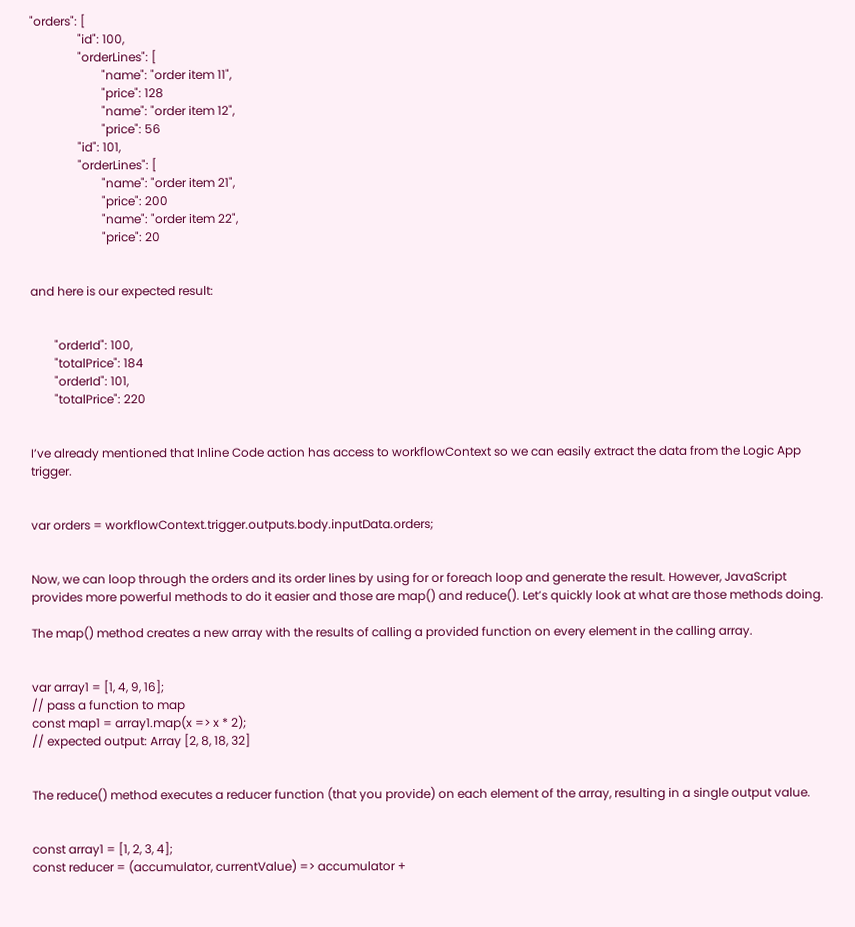"orders": [
                "id": 100,
                "orderLines": [
                        "name": "order item 11",
                        "price": 128
                        "name": "order item 12",
                        "price": 56
                "id": 101,
                "orderLines": [
                        "name": "order item 21",
                        "price": 200
                        "name": "order item 22",
                        "price": 20


and here is our expected result:


        "orderId": 100,
        "totalPrice": 184
        "orderId": 101,
        "totalPrice": 220


I’ve already mentioned that Inline Code action has access to workflowContext so we can easily extract the data from the Logic App trigger.


var orders = workflowContext.trigger.outputs.body.inputData.orders;


Now, we can loop through the orders and its order lines by using for or foreach loop and generate the result. However, JavaScript provides more powerful methods to do it easier and those are map() and reduce(). Let’s quickly look at what are those methods doing.

The map() method creates a new array with the results of calling a provided function on every element in the calling array.


var array1 = [1, 4, 9, 16];
// pass a function to map
const map1 = array1.map(x => x * 2);
// expected output: Array [2, 8, 18, 32]


The reduce() method executes a reducer function (that you provide) on each element of the array, resulting in a single output value.


const array1 = [1, 2, 3, 4];
const reducer = (accumulator, currentValue) => accumulator +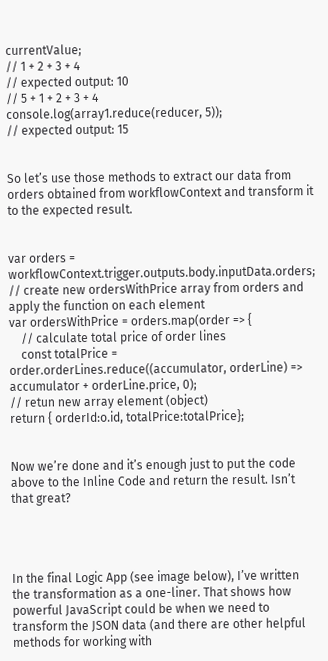currentValue;
// 1 + 2 + 3 + 4
// expected output: 10
// 5 + 1 + 2 + 3 + 4
console.log(array1.reduce(reducer, 5));
// expected output: 15


So let’s use those methods to extract our data from orders obtained from workflowContext and transform it to the expected result.


var orders = workflowContext.trigger.outputs.body.inputData.orders;
// create new ordersWithPrice array from orders and apply the function on each element
var ordersWithPrice = orders.map(order => {
    // calculate total price of order lines
    const totalPrice = order.orderLines.reduce((accumulator, orderLine) => accumulator + orderLine.price, 0);
// retun new array element (object)
return { orderId:o.id, totalPrice:totalPrice};


Now we’re done and it’s enough just to put the code above to the Inline Code and return the result. Isn’t that great?




In the final Logic App (see image below), I’ve written the transformation as a one-liner. That shows how powerful JavaScript could be when we need to transform the JSON data (and there are other helpful methods for working with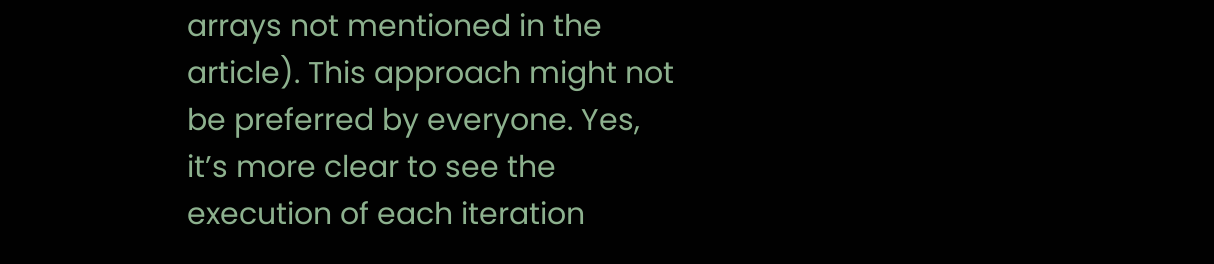arrays not mentioned in the article). This approach might not be preferred by everyone. Yes, it’s more clear to see the execution of each iteration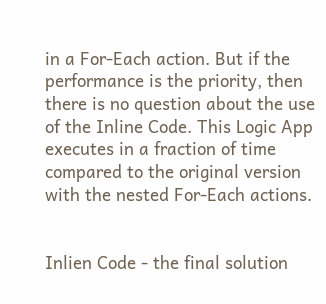in a For-Each action. But if the performance is the priority, then there is no question about the use of the Inline Code. This Logic App executes in a fraction of time compared to the original version with the nested For-Each actions.


Inlien Code - the final solution